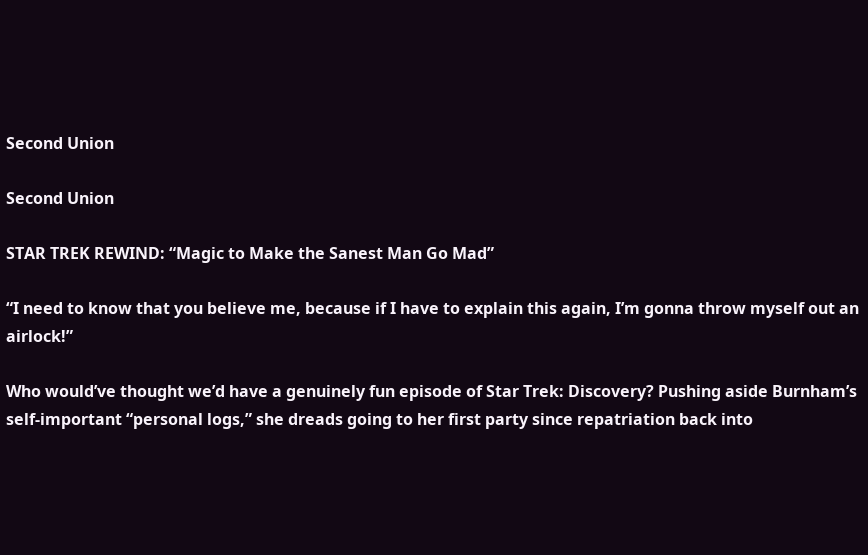Second Union

Second Union

STAR TREK REWIND: “Magic to Make the Sanest Man Go Mad”

“I need to know that you believe me, because if I have to explain this again, I’m gonna throw myself out an airlock!”

Who would’ve thought we’d have a genuinely fun episode of Star Trek: Discovery? Pushing aside Burnham’s self-important “personal logs,” she dreads going to her first party since repatriation back into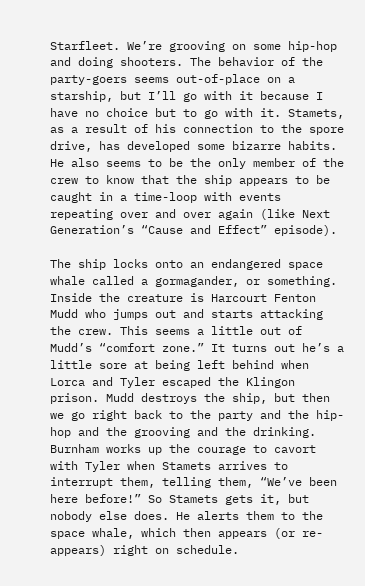Starfleet. We’re grooving on some hip-hop and doing shooters. The behavior of the party-goers seems out-of-place on a starship, but I’ll go with it because I have no choice but to go with it. Stamets, as a result of his connection to the spore drive, has developed some bizarre habits. He also seems to be the only member of the crew to know that the ship appears to be caught in a time-loop with events repeating over and over again (like Next Generation’s “Cause and Effect” episode).

The ship locks onto an endangered space whale called a gormagander, or something. Inside the creature is Harcourt Fenton Mudd who jumps out and starts attacking the crew. This seems a little out of Mudd’s “comfort zone.” It turns out he’s a little sore at being left behind when Lorca and Tyler escaped the Klingon prison. Mudd destroys the ship, but then we go right back to the party and the hip-hop and the grooving and the drinking. Burnham works up the courage to cavort with Tyler when Stamets arrives to interrupt them, telling them, “We’ve been here before!” So Stamets gets it, but nobody else does. He alerts them to the space whale, which then appears (or re-appears) right on schedule.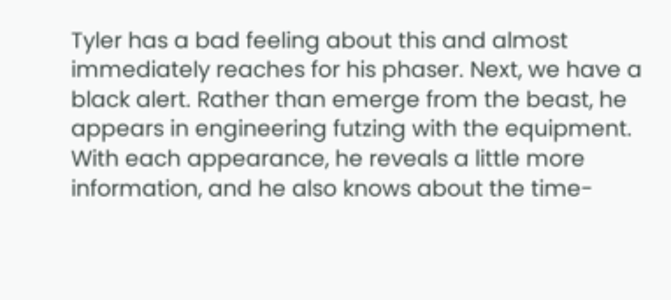Tyler has a bad feeling about this and almost immediately reaches for his phaser. Next, we have a black alert. Rather than emerge from the beast, he appears in engineering futzing with the equipment. With each appearance, he reveals a little more information, and he also knows about the time-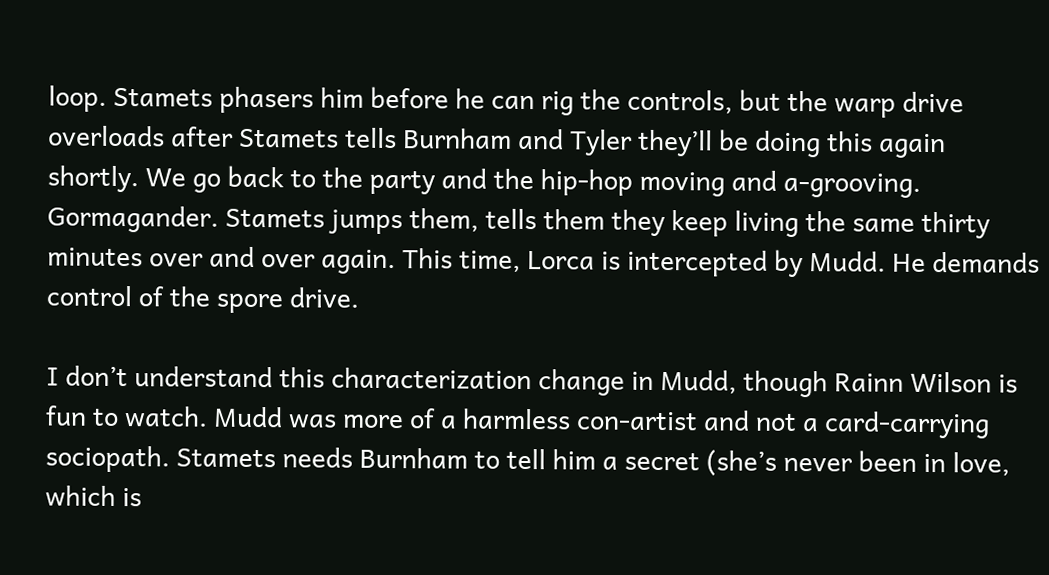loop. Stamets phasers him before he can rig the controls, but the warp drive overloads after Stamets tells Burnham and Tyler they’ll be doing this again shortly. We go back to the party and the hip-hop moving and a-grooving. Gormagander. Stamets jumps them, tells them they keep living the same thirty minutes over and over again. This time, Lorca is intercepted by Mudd. He demands control of the spore drive.

I don’t understand this characterization change in Mudd, though Rainn Wilson is fun to watch. Mudd was more of a harmless con-artist and not a card-carrying sociopath. Stamets needs Burnham to tell him a secret (she’s never been in love, which is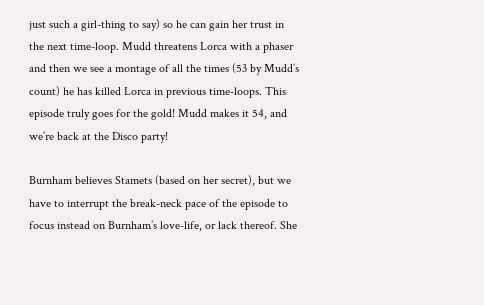just such a girl-thing to say) so he can gain her trust in the next time-loop. Mudd threatens Lorca with a phaser and then we see a montage of all the times (53 by Mudd’s count) he has killed Lorca in previous time-loops. This episode truly goes for the gold! Mudd makes it 54, and we’re back at the Disco party!

Burnham believes Stamets (based on her secret), but we have to interrupt the break-neck pace of the episode to focus instead on Burnham’s love-life, or lack thereof. She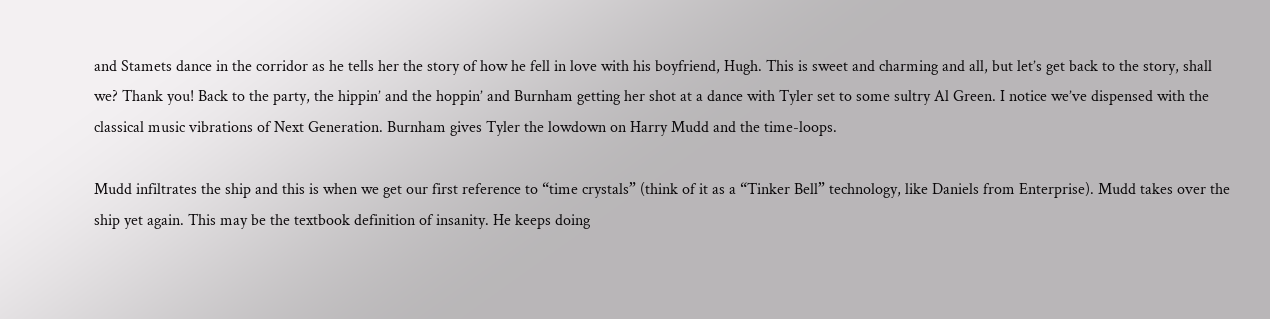and Stamets dance in the corridor as he tells her the story of how he fell in love with his boyfriend, Hugh. This is sweet and charming and all, but let’s get back to the story, shall we? Thank you! Back to the party, the hippin’ and the hoppin’ and Burnham getting her shot at a dance with Tyler set to some sultry Al Green. I notice we’ve dispensed with the classical music vibrations of Next Generation. Burnham gives Tyler the lowdown on Harry Mudd and the time-loops.

Mudd infiltrates the ship and this is when we get our first reference to “time crystals” (think of it as a “Tinker Bell” technology, like Daniels from Enterprise). Mudd takes over the ship yet again. This may be the textbook definition of insanity. He keeps doing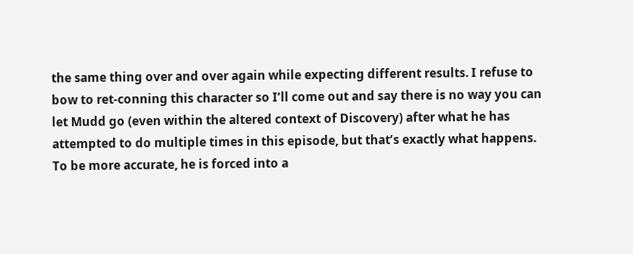the same thing over and over again while expecting different results. I refuse to bow to ret-conning this character so I’ll come out and say there is no way you can let Mudd go (even within the altered context of Discovery) after what he has attempted to do multiple times in this episode, but that’s exactly what happens. To be more accurate, he is forced into a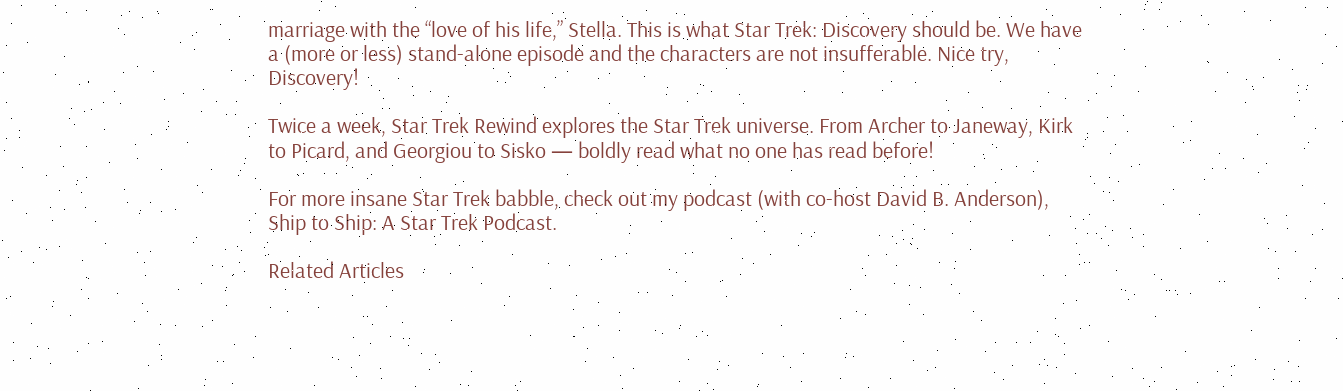marriage with the “love of his life,” Stella. This is what Star Trek: Discovery should be. We have a (more or less) stand-alone episode and the characters are not insufferable. Nice try, Discovery!

Twice a week, Star Trek Rewind explores the Star Trek universe. From Archer to Janeway, Kirk to Picard, and Georgiou to Sisko — boldly read what no one has read before!

For more insane Star Trek babble, check out my podcast (with co-host David B. Anderson), Ship to Ship: A Star Trek Podcast.

Related Articles